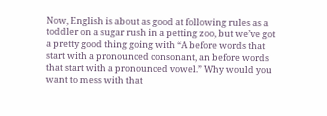Now, English is about as good at following rules as a toddler on a sugar rush in a petting zoo, but we’ve got a pretty good thing going with “A before words that start with a pronounced consonant, an before words that start with a pronounced vowel.” Why would you want to mess with that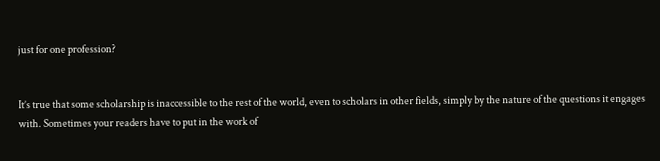just for one profession?


It’s true that some scholarship is inaccessible to the rest of the world, even to scholars in other fields, simply by the nature of the questions it engages with. Sometimes your readers have to put in the work of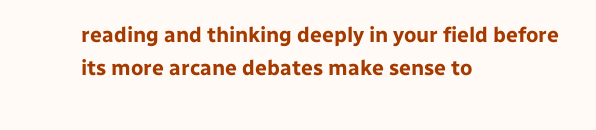reading and thinking deeply in your field before its more arcane debates make sense to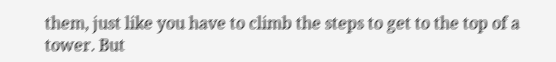them, just like you have to climb the steps to get to the top of a tower. But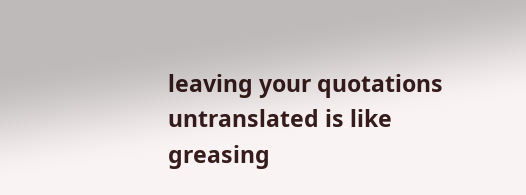leaving your quotations untranslated is like greasing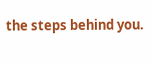the steps behind you.